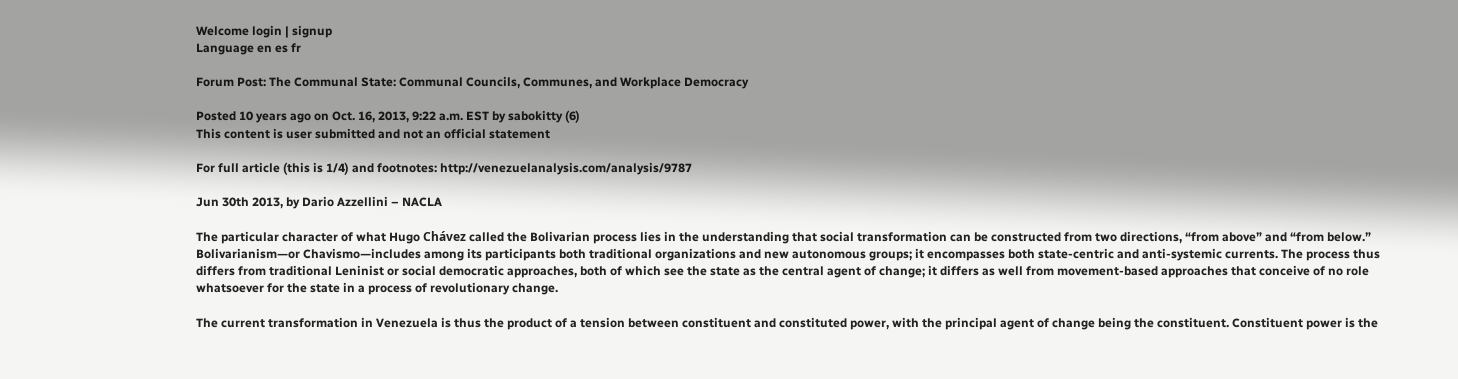Welcome login | signup
Language en es fr

Forum Post: The Communal State: Communal Councils, Communes, and Workplace Democracy

Posted 10 years ago on Oct. 16, 2013, 9:22 a.m. EST by sabokitty (6)
This content is user submitted and not an official statement

For full article (this is 1/4) and footnotes: http://venezuelanalysis.com/analysis/9787

Jun 30th 2013, by Dario Azzellini – NACLA

The particular character of what Hugo Chávez called the Bolivarian process lies in the understanding that social transformation can be constructed from two directions, “from above” and “from below.” Bolivarianism—or Chavismo—includes among its participants both traditional organizations and new autonomous groups; it encompasses both state-centric and anti-systemic currents. The process thus differs from traditional Leninist or social democratic approaches, both of which see the state as the central agent of change; it differs as well from movement-based approaches that conceive of no role whatsoever for the state in a process of revolutionary change.

The current transformation in Venezuela is thus the product of a tension between constituent and constituted power, with the principal agent of change being the constituent. Constituent power is the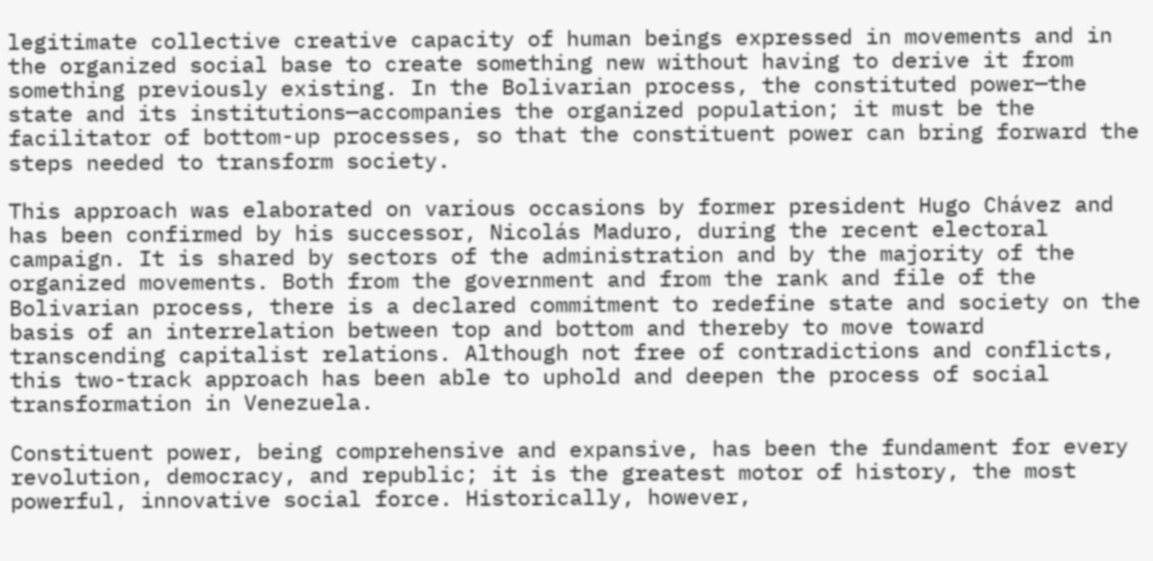legitimate collective creative capacity of human beings expressed in movements and in the organized social base to create something new without having to derive it from something previously existing. In the Bolivarian process, the constituted power—the state and its institutions—accompanies the organized population; it must be the facilitator of bottom-up processes, so that the constituent power can bring forward the steps needed to transform society.

This approach was elaborated on various occasions by former president Hugo Chávez and has been confirmed by his successor, Nicolás Maduro, during the recent electoral campaign. It is shared by sectors of the administration and by the majority of the organized movements. Both from the government and from the rank and file of the Bolivarian process, there is a declared commitment to redefine state and society on the basis of an interrelation between top and bottom and thereby to move toward transcending capitalist relations. Although not free of contradictions and conflicts, this two-track approach has been able to uphold and deepen the process of social transformation in Venezuela.

Constituent power, being comprehensive and expansive, has been the fundament for every revolution, democracy, and republic; it is the greatest motor of history, the most powerful, innovative social force. Historically, however,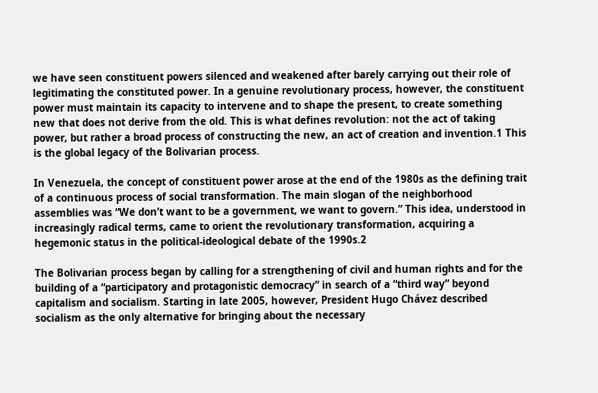we have seen constituent powers silenced and weakened after barely carrying out their role of legitimating the constituted power. In a genuine revolutionary process, however, the constituent power must maintain its capacity to intervene and to shape the present, to create something new that does not derive from the old. This is what defines revolution: not the act of taking power, but rather a broad process of constructing the new, an act of creation and invention.1 This is the global legacy of the Bolivarian process.

In Venezuela, the concept of constituent power arose at the end of the 1980s as the defining trait of a continuous process of social transformation. The main slogan of the neighborhood assemblies was “We don’t want to be a government, we want to govern.” This idea, understood in increasingly radical terms, came to orient the revolutionary transformation, acquiring a hegemonic status in the political-ideological debate of the 1990s.2

The Bolivarian process began by calling for a strengthening of civil and human rights and for the building of a “participatory and protagonistic democracy” in search of a “third way” beyond capitalism and socialism. Starting in late 2005, however, President Hugo Chávez described socialism as the only alternative for bringing about the necessary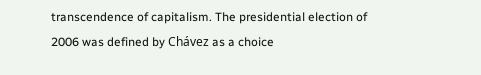transcendence of capitalism. The presidential election of 2006 was defined by Chávez as a choice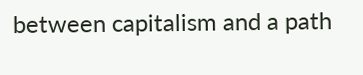between capitalism and a path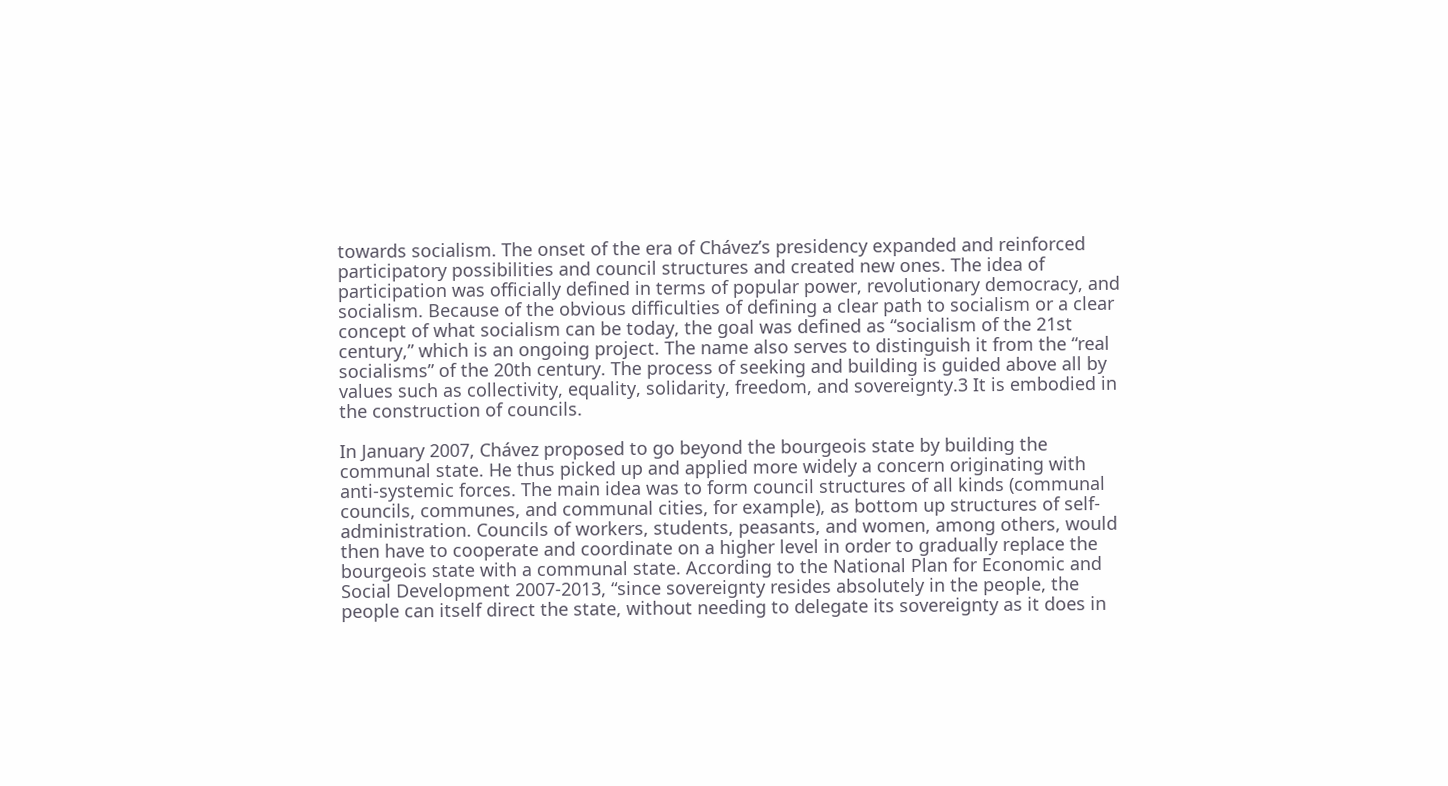towards socialism. The onset of the era of Chávez’s presidency expanded and reinforced participatory possibilities and council structures and created new ones. The idea of participation was officially defined in terms of popular power, revolutionary democracy, and socialism. Because of the obvious difficulties of defining a clear path to socialism or a clear concept of what socialism can be today, the goal was defined as “socialism of the 21st century,” which is an ongoing project. The name also serves to distinguish it from the “real socialisms” of the 20th century. The process of seeking and building is guided above all by values such as collectivity, equality, solidarity, freedom, and sovereignty.3 It is embodied in the construction of councils.

In January 2007, Chávez proposed to go beyond the bourgeois state by building the communal state. He thus picked up and applied more widely a concern originating with anti-systemic forces. The main idea was to form council structures of all kinds (communal councils, communes, and communal cities, for example), as bottom up structures of self-administration. Councils of workers, students, peasants, and women, among others, would then have to cooperate and coordinate on a higher level in order to gradually replace the bourgeois state with a communal state. According to the National Plan for Economic and Social Development 2007-2013, “since sovereignty resides absolutely in the people, the people can itself direct the state, without needing to delegate its sovereignty as it does in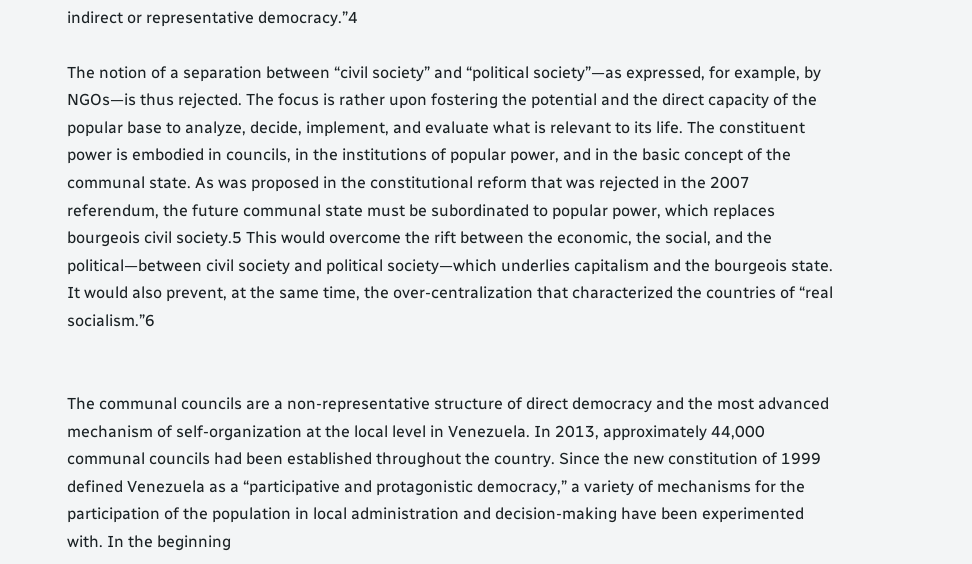indirect or representative democracy.”4

The notion of a separation between “civil society” and “political society”—as expressed, for example, by NGOs—is thus rejected. The focus is rather upon fostering the potential and the direct capacity of the popular base to analyze, decide, implement, and evaluate what is relevant to its life. The constituent power is embodied in councils, in the institutions of popular power, and in the basic concept of the communal state. As was proposed in the constitutional reform that was rejected in the 2007 referendum, the future communal state must be subordinated to popular power, which replaces bourgeois civil society.5 This would overcome the rift between the economic, the social, and the political—between civil society and political society—which underlies capitalism and the bourgeois state. It would also prevent, at the same time, the over-centralization that characterized the countries of “real socialism.”6


The communal councils are a non-representative structure of direct democracy and the most advanced mechanism of self-organization at the local level in Venezuela. In 2013, approximately 44,000 communal councils had been established throughout the country. Since the new constitution of 1999 defined Venezuela as a “participative and protagonistic democracy,” a variety of mechanisms for the participation of the population in local administration and decision-making have been experimented with. In the beginning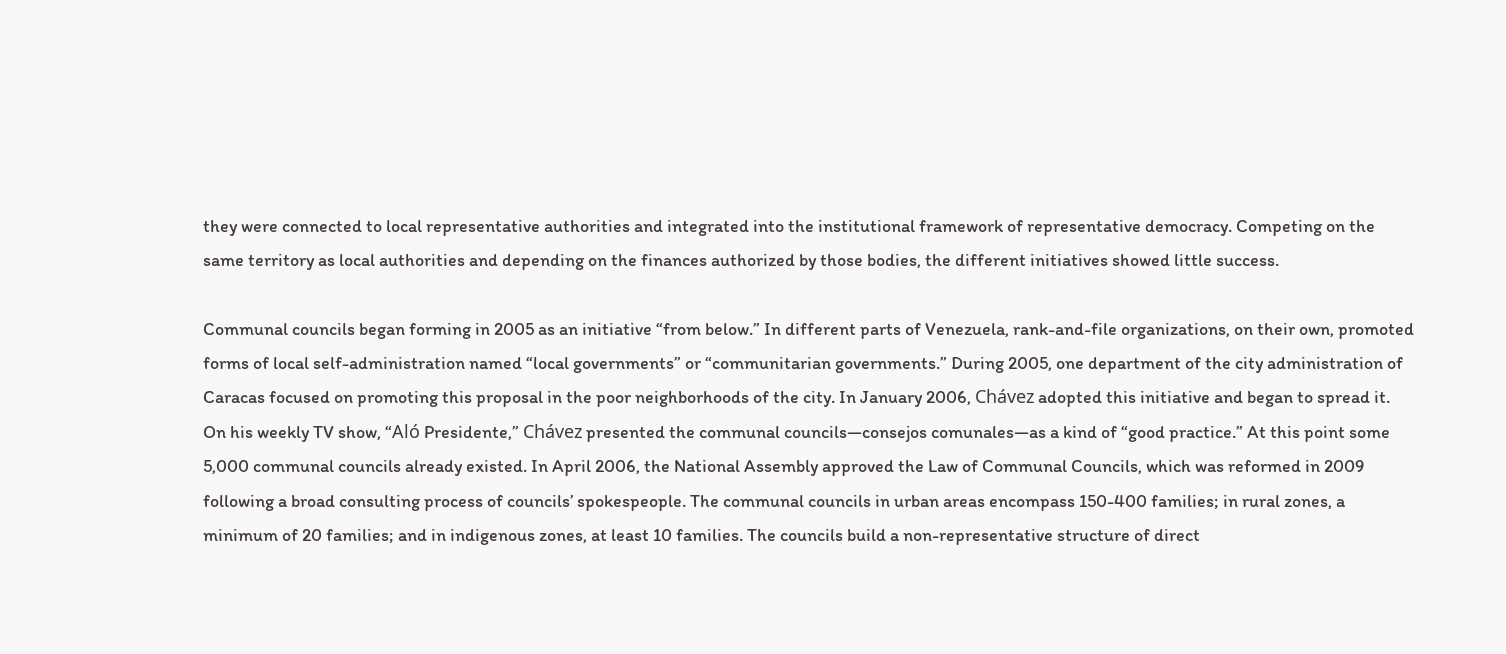they were connected to local representative authorities and integrated into the institutional framework of representative democracy. Competing on the same territory as local authorities and depending on the finances authorized by those bodies, the different initiatives showed little success.

Communal councils began forming in 2005 as an initiative “from below.” In different parts of Venezuela, rank-and-file organizations, on their own, promoted forms of local self-administration named “local governments” or “communitarian governments.” During 2005, one department of the city administration of Caracas focused on promoting this proposal in the poor neighborhoods of the city. In January 2006, Chávez adopted this initiative and began to spread it. On his weekly TV show, “Aló Presidente,” Chávez presented the communal councils—consejos comunales—as a kind of “good practice.” At this point some 5,000 communal councils already existed. In April 2006, the National Assembly approved the Law of Communal Councils, which was reformed in 2009 following a broad consulting process of councils’ spokespeople. The communal councils in urban areas encompass 150-400 families; in rural zones, a minimum of 20 families; and in indigenous zones, at least 10 families. The councils build a non-representative structure of direct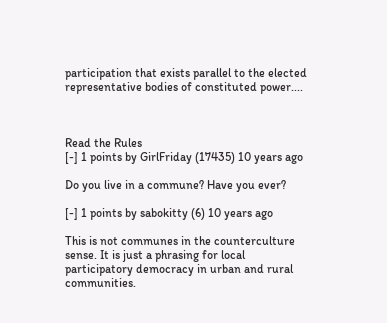participation that exists parallel to the elected representative bodies of constituted power....



Read the Rules
[-] 1 points by GirlFriday (17435) 10 years ago

Do you live in a commune? Have you ever?

[-] 1 points by sabokitty (6) 10 years ago

This is not communes in the counterculture sense. It is just a phrasing for local participatory democracy in urban and rural communities.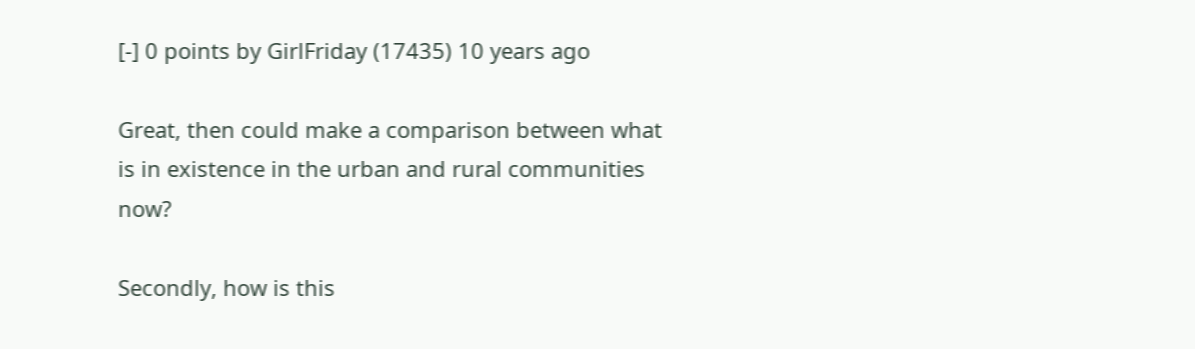[-] 0 points by GirlFriday (17435) 10 years ago

Great, then could make a comparison between what is in existence in the urban and rural communities now?

Secondly, how is this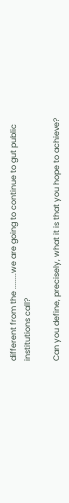different from the ........we are going to continue to gut public institutions call?

Can you define, precisely, what it is that you hope to achieve?